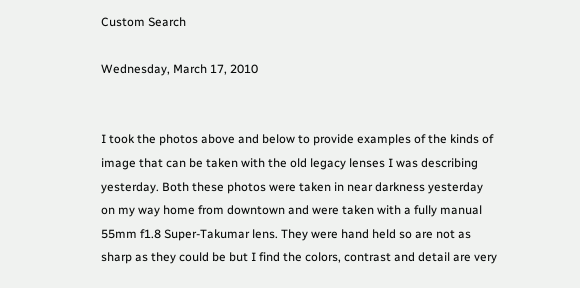Custom Search

Wednesday, March 17, 2010


I took the photos above and below to provide examples of the kinds of image that can be taken with the old legacy lenses I was describing yesterday. Both these photos were taken in near darkness yesterday on my way home from downtown and were taken with a fully manual 55mm f1.8 Super-Takumar lens. They were hand held so are not as sharp as they could be but I find the colors, contrast and detail are very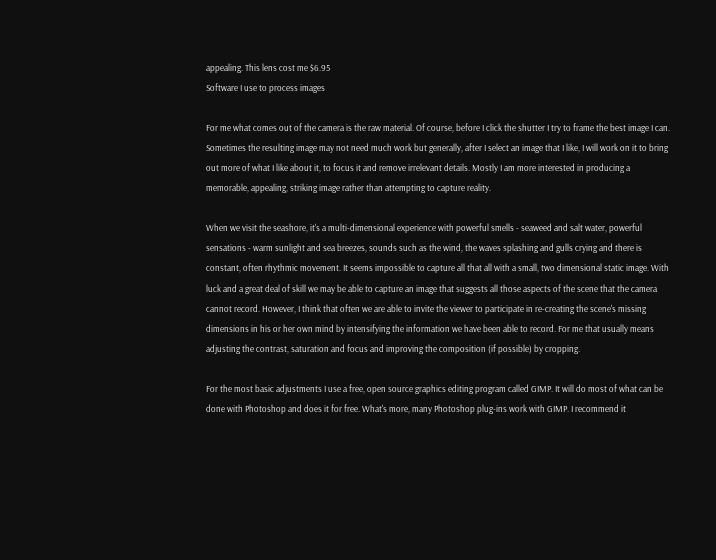appealing. This lens cost me $6.95
Software I use to process images

For me what comes out of the camera is the raw material. Of course, before I click the shutter I try to frame the best image I can. Sometimes the resulting image may not need much work but generally, after I select an image that I like, I will work on it to bring out more of what I like about it, to focus it and remove irrelevant details. Mostly I am more interested in producing a memorable, appealing, striking image rather than attempting to capture reality.

When we visit the seashore, it's a multi-dimensional experience with powerful smells - seaweed and salt water, powerful sensations - warm sunlight and sea breezes, sounds such as the wind, the waves splashing and gulls crying and there is constant, often rhythmic movement. It seems impossible to capture all that all with a small, two dimensional static image. With luck and a great deal of skill we may be able to capture an image that suggests all those aspects of the scene that the camera cannot record. However, I think that often we are able to invite the viewer to participate in re-creating the scene's missing dimensions in his or her own mind by intensifying the information we have been able to record. For me that usually means adjusting the contrast, saturation and focus and improving the composition (if possible) by cropping.

For the most basic adjustments I use a free, open source graphics editing program called GIMP. It will do most of what can be done with Photoshop and does it for free. What's more, many Photoshop plug-ins work with GIMP. I recommend it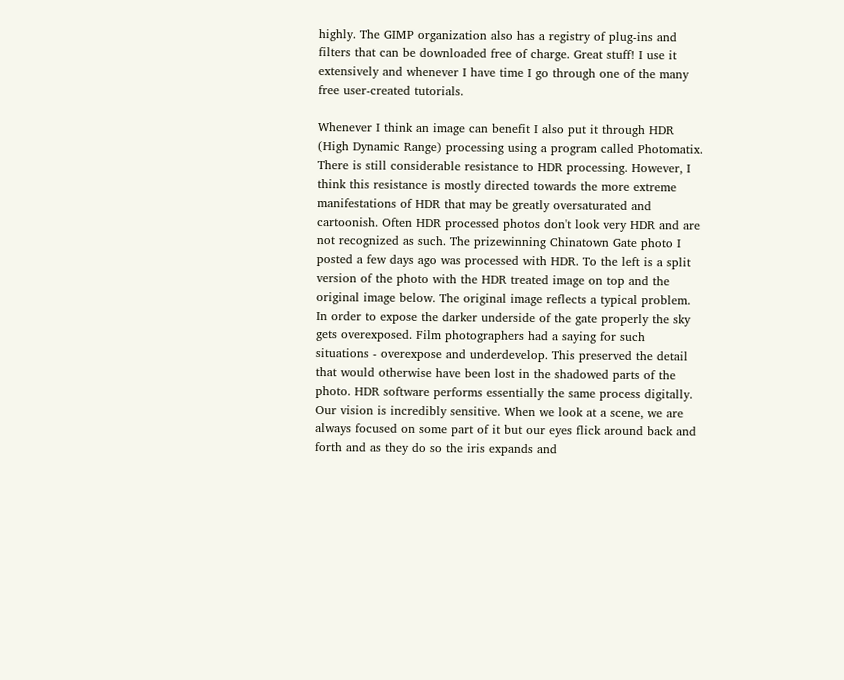highly. The GIMP organization also has a registry of plug-ins and filters that can be downloaded free of charge. Great stuff! I use it extensively and whenever I have time I go through one of the many free user-created tutorials.

Whenever I think an image can benefit I also put it through HDR (High Dynamic Range) processing using a program called Photomatix. There is still considerable resistance to HDR processing. However, I think this resistance is mostly directed towards the more extreme manifestations of HDR that may be greatly oversaturated and cartoonish. Often HDR processed photos don't look very HDR and are not recognized as such. The prizewinning Chinatown Gate photo I posted a few days ago was processed with HDR. To the left is a split version of the photo with the HDR treated image on top and the original image below. The original image reflects a typical problem. In order to expose the darker underside of the gate properly the sky gets overexposed. Film photographers had a saying for such situations - overexpose and underdevelop. This preserved the detail that would otherwise have been lost in the shadowed parts of the photo. HDR software performs essentially the same process digitally.
Our vision is incredibly sensitive. When we look at a scene, we are always focused on some part of it but our eyes flick around back and forth and as they do so the iris expands and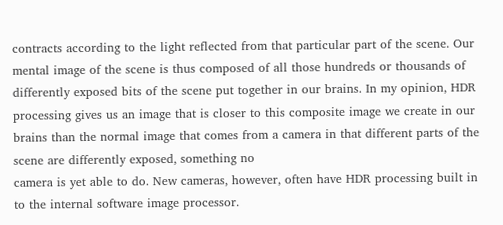contracts according to the light reflected from that particular part of the scene. Our mental image of the scene is thus composed of all those hundreds or thousands of differently exposed bits of the scene put together in our brains. In my opinion, HDR processing gives us an image that is closer to this composite image we create in our brains than the normal image that comes from a camera in that different parts of the scene are differently exposed, something no
camera is yet able to do. New cameras, however, often have HDR processing built in to the internal software image processor.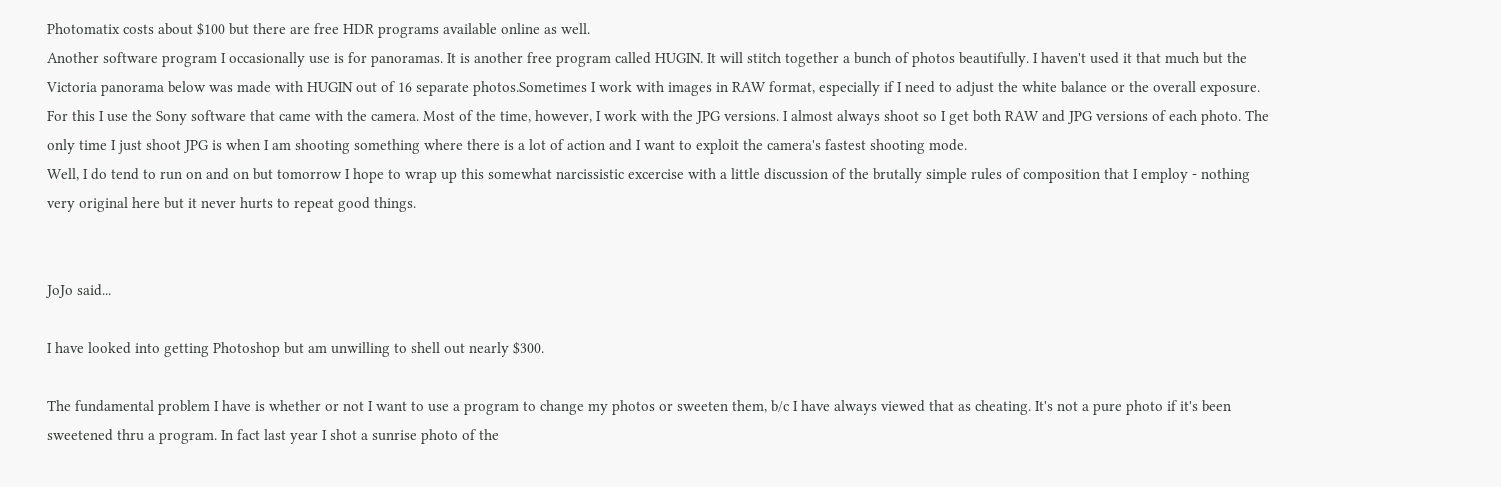Photomatix costs about $100 but there are free HDR programs available online as well.
Another software program I occasionally use is for panoramas. It is another free program called HUGIN. It will stitch together a bunch of photos beautifully. I haven't used it that much but the Victoria panorama below was made with HUGIN out of 16 separate photos.Sometimes I work with images in RAW format, especially if I need to adjust the white balance or the overall exposure. For this I use the Sony software that came with the camera. Most of the time, however, I work with the JPG versions. I almost always shoot so I get both RAW and JPG versions of each photo. The only time I just shoot JPG is when I am shooting something where there is a lot of action and I want to exploit the camera's fastest shooting mode.
Well, I do tend to run on and on but tomorrow I hope to wrap up this somewhat narcissistic excercise with a little discussion of the brutally simple rules of composition that I employ - nothing very original here but it never hurts to repeat good things.


JoJo said...

I have looked into getting Photoshop but am unwilling to shell out nearly $300.

The fundamental problem I have is whether or not I want to use a program to change my photos or sweeten them, b/c I have always viewed that as cheating. It's not a pure photo if it's been sweetened thru a program. In fact last year I shot a sunrise photo of the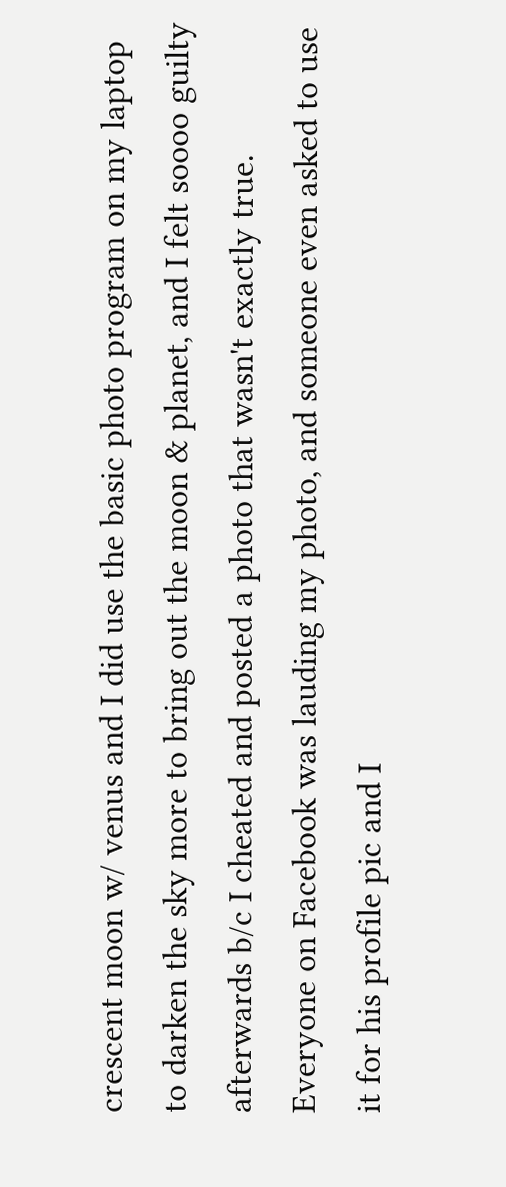crescent moon w/ venus and I did use the basic photo program on my laptop to darken the sky more to bring out the moon & planet, and I felt soooo guilty afterwards b/c I cheated and posted a photo that wasn't exactly true. Everyone on Facebook was lauding my photo, and someone even asked to use it for his profile pic and I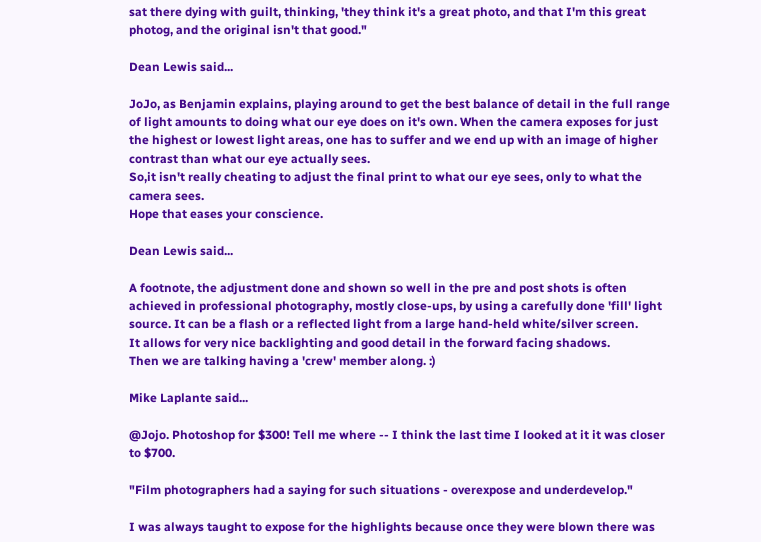sat there dying with guilt, thinking, 'they think it's a great photo, and that I'm this great photog, and the original isn't that good."

Dean Lewis said...

JoJo, as Benjamin explains, playing around to get the best balance of detail in the full range of light amounts to doing what our eye does on it's own. When the camera exposes for just the highest or lowest light areas, one has to suffer and we end up with an image of higher contrast than what our eye actually sees.
So,it isn't really cheating to adjust the final print to what our eye sees, only to what the camera sees.
Hope that eases your conscience.

Dean Lewis said...

A footnote, the adjustment done and shown so well in the pre and post shots is often achieved in professional photography, mostly close-ups, by using a carefully done 'fill' light source. It can be a flash or a reflected light from a large hand-held white/silver screen.
It allows for very nice backlighting and good detail in the forward facing shadows.
Then we are talking having a 'crew' member along. :)

Mike Laplante said...

@Jojo. Photoshop for $300! Tell me where -- I think the last time I looked at it it was closer to $700.

"Film photographers had a saying for such situations - overexpose and underdevelop."

I was always taught to expose for the highlights because once they were blown there was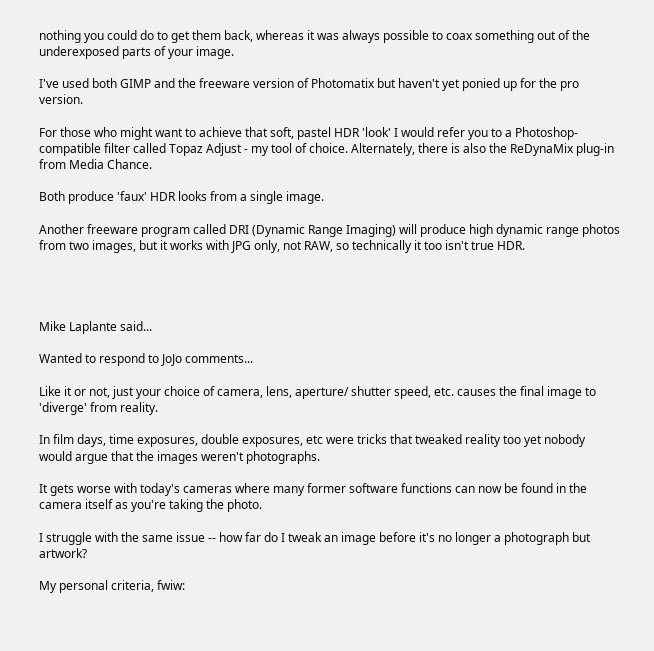nothing you could do to get them back, whereas it was always possible to coax something out of the underexposed parts of your image.

I've used both GIMP and the freeware version of Photomatix but haven't yet ponied up for the pro version.

For those who might want to achieve that soft, pastel HDR 'look' I would refer you to a Photoshop-compatible filter called Topaz Adjust - my tool of choice. Alternately, there is also the ReDynaMix plug-in from Media Chance.

Both produce 'faux' HDR looks from a single image.

Another freeware program called DRI (Dynamic Range Imaging) will produce high dynamic range photos from two images, but it works with JPG only, not RAW, so technically it too isn't true HDR.




Mike Laplante said...

Wanted to respond to JoJo comments...

Like it or not, just your choice of camera, lens, aperture/ shutter speed, etc. causes the final image to 'diverge' from reality.

In film days, time exposures, double exposures, etc were tricks that tweaked reality too yet nobody would argue that the images weren't photographs.

It gets worse with today's cameras where many former software functions can now be found in the camera itself as you're taking the photo.

I struggle with the same issue -- how far do I tweak an image before it's no longer a photograph but artwork?

My personal criteria, fwiw: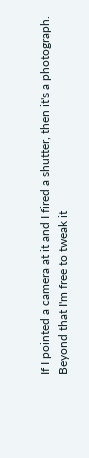If I pointed a camera at it and I fired a shutter, then it's a photograph. Beyond that I'm free to tweak it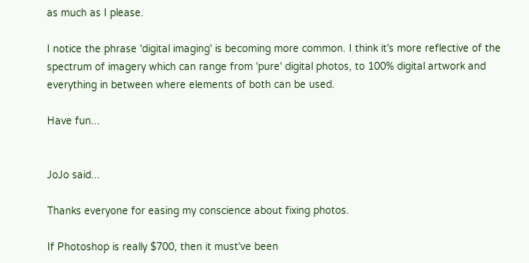as much as I please.

I notice the phrase 'digital imaging' is becoming more common. I think it's more reflective of the spectrum of imagery which can range from 'pure' digital photos, to 100% digital artwork and everything in between where elements of both can be used.

Have fun...


JoJo said...

Thanks everyone for easing my conscience about fixing photos.

If Photoshop is really $700, then it must've been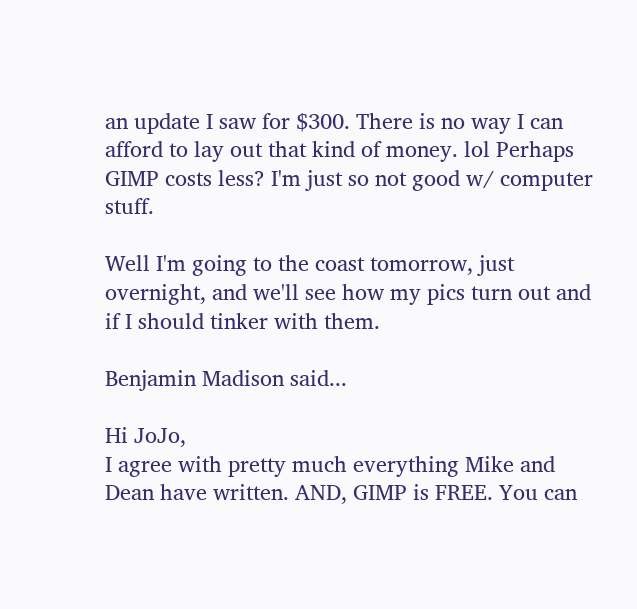an update I saw for $300. There is no way I can afford to lay out that kind of money. lol Perhaps GIMP costs less? I'm just so not good w/ computer stuff.

Well I'm going to the coast tomorrow, just overnight, and we'll see how my pics turn out and if I should tinker with them.

Benjamin Madison said...

Hi JoJo,
I agree with pretty much everything Mike and Dean have written. AND, GIMP is FREE. You can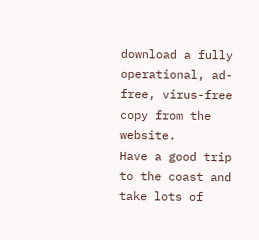download a fully operational, ad-free, virus-free copy from the website.
Have a good trip to the coast and take lots of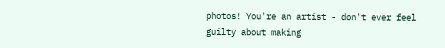photos! You're an artist - don't ever feel guilty about making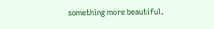something more beautiful.